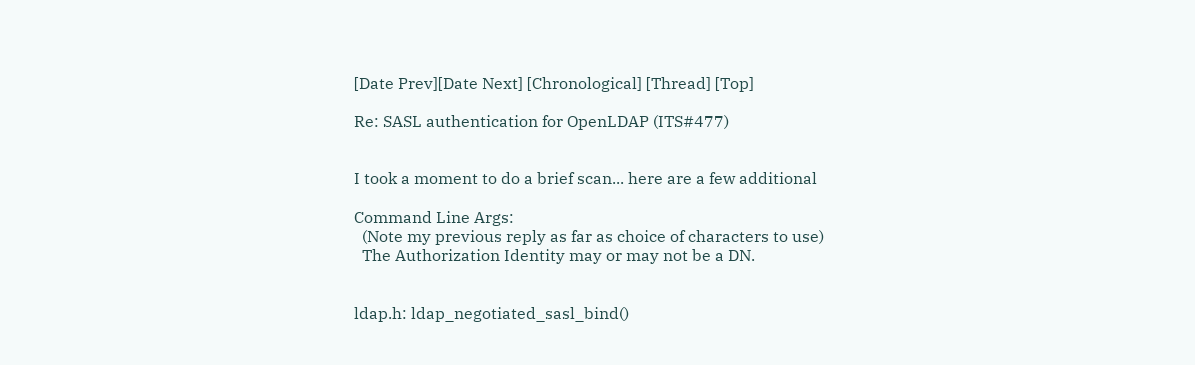[Date Prev][Date Next] [Chronological] [Thread] [Top]

Re: SASL authentication for OpenLDAP (ITS#477)


I took a moment to do a brief scan... here are a few additional

Command Line Args:
  (Note my previous reply as far as choice of characters to use)
  The Authorization Identity may or may not be a DN.


ldap.h: ldap_negotiated_sasl_bind()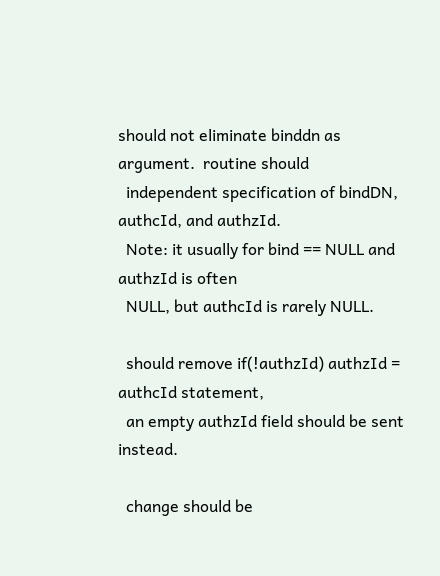should not eliminate binddn as argument.  routine should
  independent specification of bindDN, authcId, and authzId.
  Note: it usually for bind == NULL and authzId is often
  NULL, but authcId is rarely NULL.

  should remove if(!authzId) authzId = authcId statement,
  an empty authzId field should be sent instead.

  change should be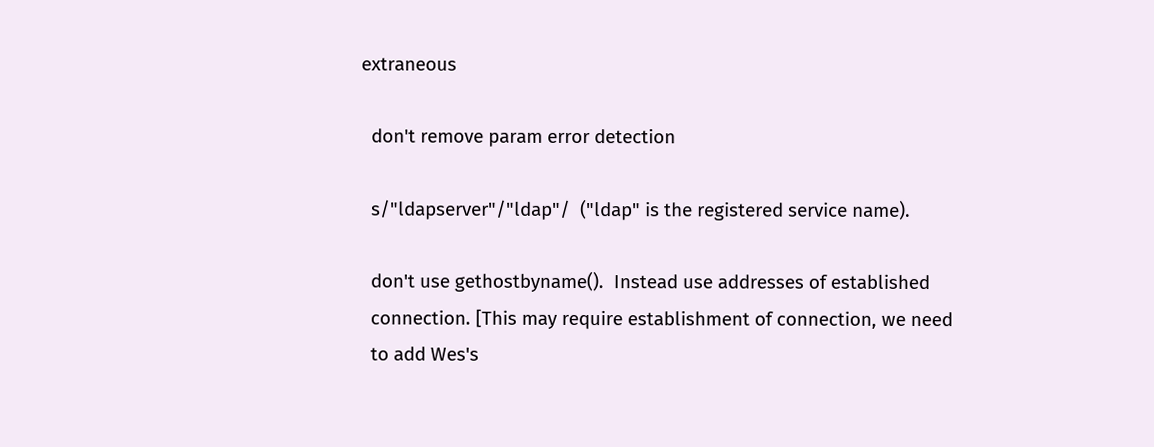extraneous

  don't remove param error detection

  s/"ldapserver"/"ldap"/  ("ldap" is the registered service name).

  don't use gethostbyname().  Instead use addresses of established
  connection. [This may require establishment of connection, we need
  to add Wes's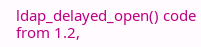ldap_delayed_open() code from 1.2,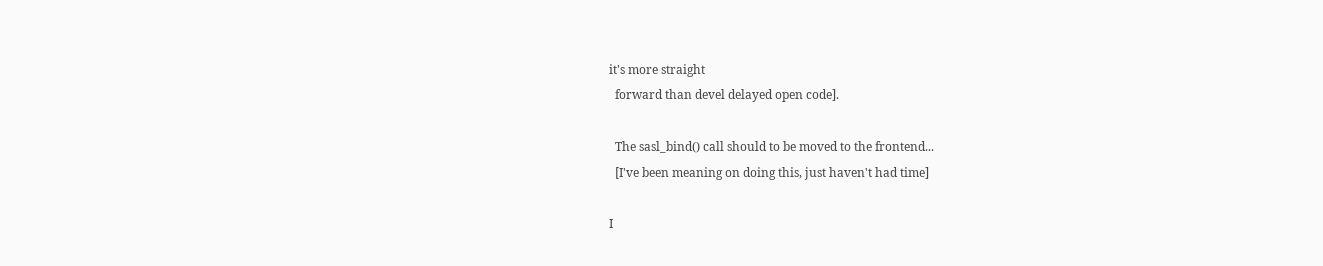it's more straight
  forward than devel delayed open code].

  The sasl_bind() call should to be moved to the frontend...
  [I've been meaning on doing this, just haven't had time]

I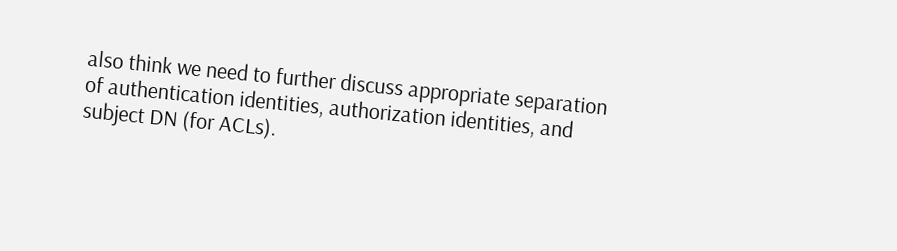also think we need to further discuss appropriate separation
of authentication identities, authorization identities, and
subject DN (for ACLs).